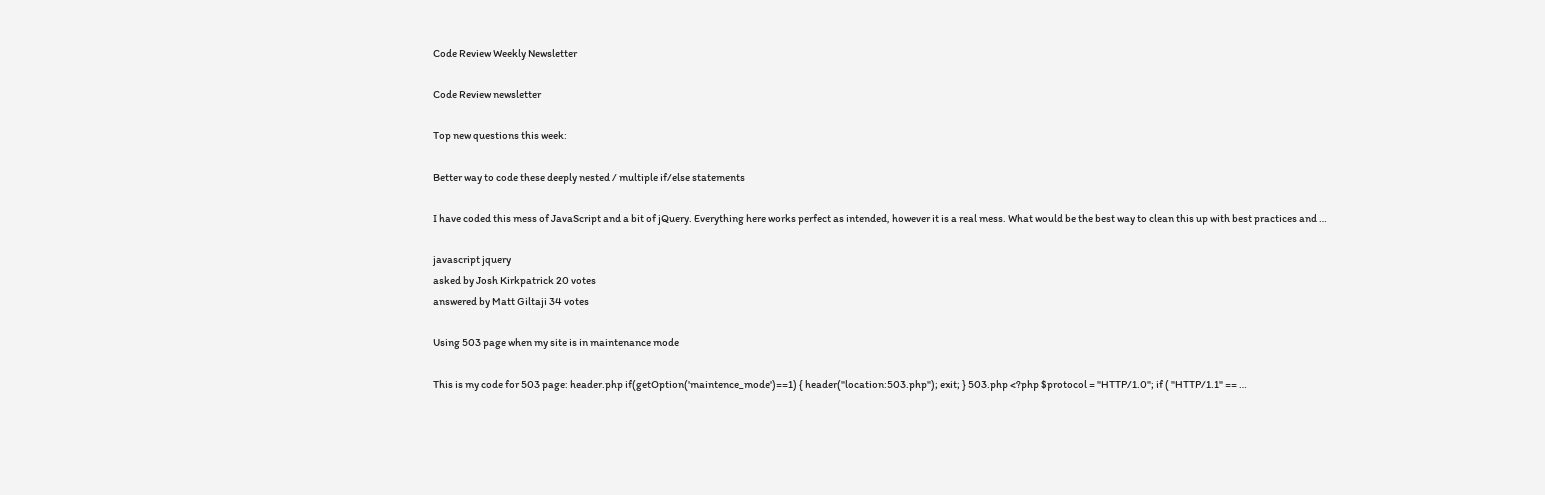Code Review Weekly Newsletter

Code Review newsletter

Top new questions this week:

Better way to code these deeply nested / multiple if/else statements

I have coded this mess of JavaScript and a bit of jQuery. Everything here works perfect as intended, however it is a real mess. What would be the best way to clean this up with best practices and …

javascript jquery
asked by Josh Kirkpatrick 20 votes
answered by Matt Giltaji 34 votes

Using 503 page when my site is in maintenance mode

This is my code for 503 page: header.php if(getOption('maintence_mode')==1) { header("location:503.php"); exit; } 503.php <?php $protocol = "HTTP/1.0"; if ( "HTTP/1.1" == …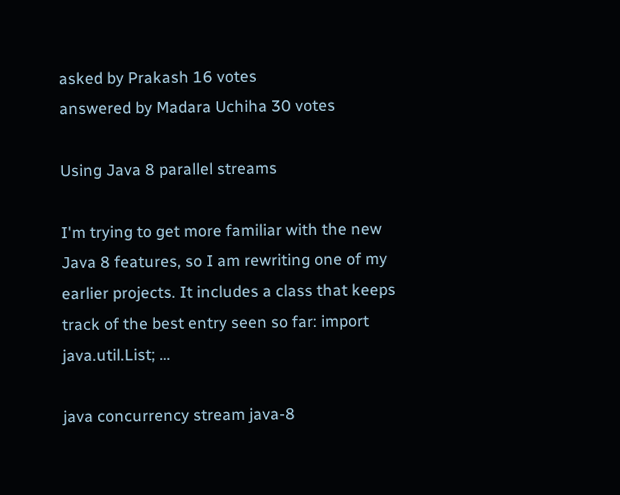asked by Prakash 16 votes
answered by Madara Uchiha 30 votes

Using Java 8 parallel streams

I'm trying to get more familiar with the new Java 8 features, so I am rewriting one of my earlier projects. It includes a class that keeps track of the best entry seen so far: import java.util.List; …

java concurrency stream java-8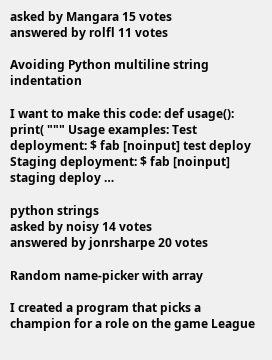asked by Mangara 15 votes
answered by rolfl 11 votes

Avoiding Python multiline string indentation

I want to make this code: def usage(): print( """ Usage examples: Test deployment: $ fab [noinput] test deploy Staging deployment: $ fab [noinput] staging deploy …

python strings
asked by noisy 14 votes
answered by jonrsharpe 20 votes

Random name-picker with array

I created a program that picks a champion for a role on the game League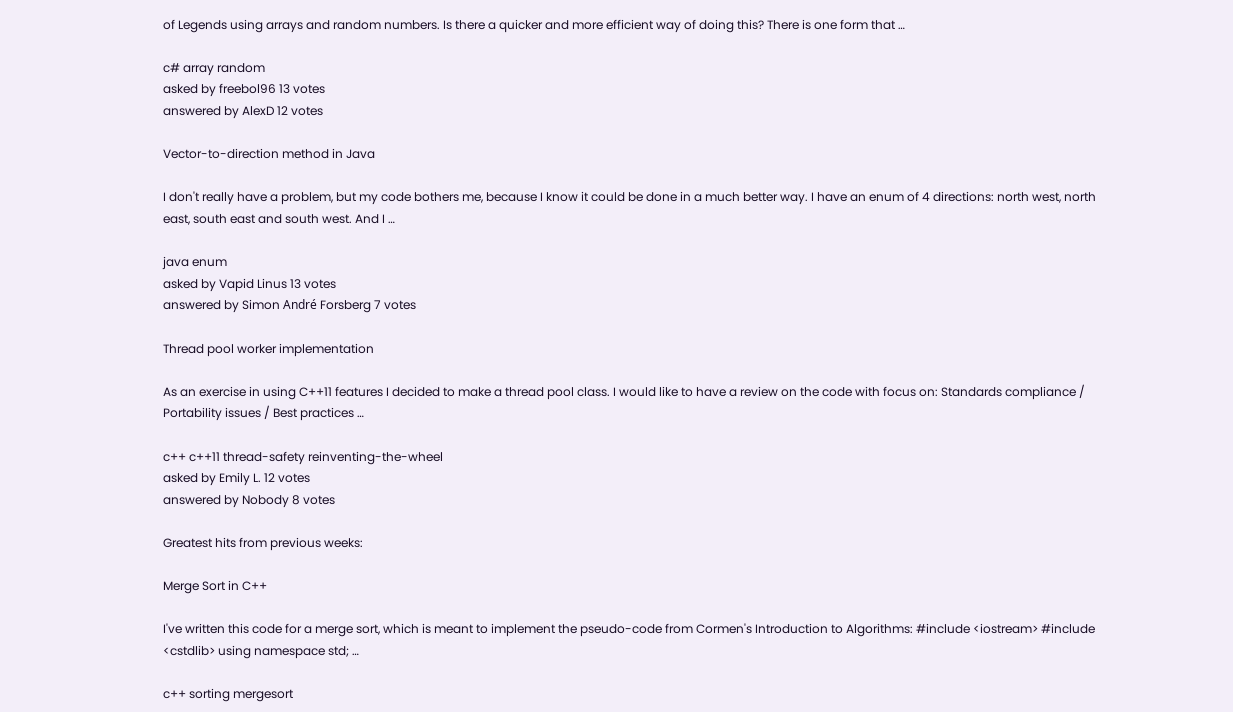of Legends using arrays and random numbers. Is there a quicker and more efficient way of doing this? There is one form that …

c# array random
asked by freebol96 13 votes
answered by AlexD 12 votes

Vector-to-direction method in Java

I don't really have a problem, but my code bothers me, because I know it could be done in a much better way. I have an enum of 4 directions: north west, north east, south east and south west. And I …

java enum
asked by Vapid Linus 13 votes
answered by Simon André Forsberg 7 votes

Thread pool worker implementation

As an exercise in using C++11 features I decided to make a thread pool class. I would like to have a review on the code with focus on: Standards compliance / Portability issues / Best practices …

c++ c++11 thread-safety reinventing-the-wheel
asked by Emily L. 12 votes
answered by Nobody 8 votes

Greatest hits from previous weeks:

Merge Sort in C++

I've written this code for a merge sort, which is meant to implement the pseudo-code from Cormen's Introduction to Algorithms: #include <iostream> #include <cstdlib> using namespace std; …

c++ sorting mergesort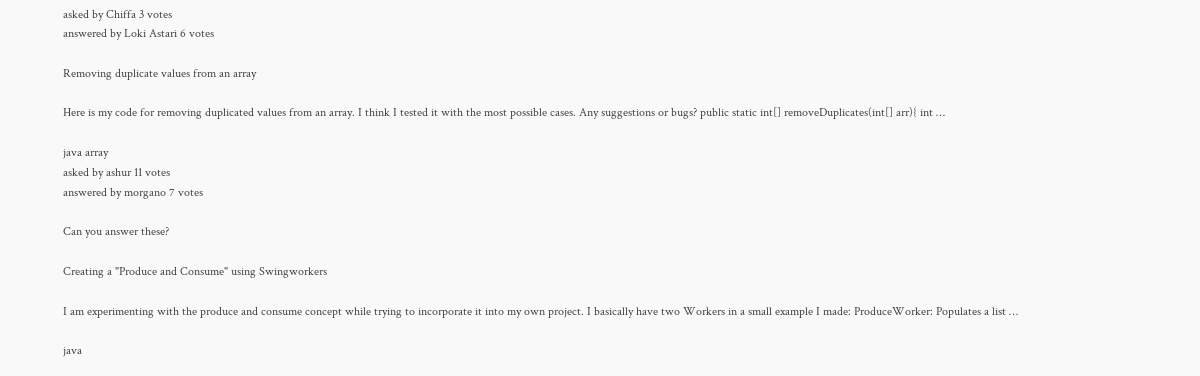asked by Chiffa 3 votes
answered by Loki Astari 6 votes

Removing duplicate values from an array

Here is my code for removing duplicated values from an array. I think I tested it with the most possible cases. Any suggestions or bugs? public static int[] removeDuplicates(int[] arr){ int …

java array
asked by ashur 11 votes
answered by morgano 7 votes

Can you answer these?

Creating a "Produce and Consume" using Swingworkers

I am experimenting with the produce and consume concept while trying to incorporate it into my own project. I basically have two Workers in a small example I made: ProduceWorker: Populates a list …

java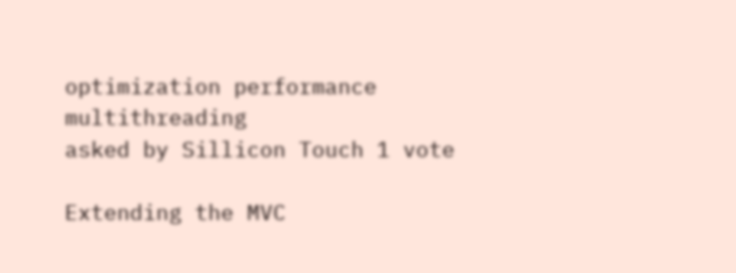optimization performance multithreading
asked by Sillicon Touch 1 vote

Extending the MVC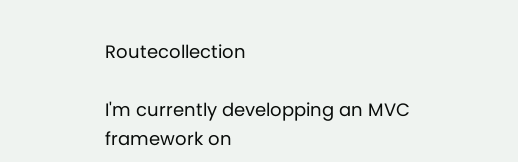Routecollection

I'm currently developping an MVC framework on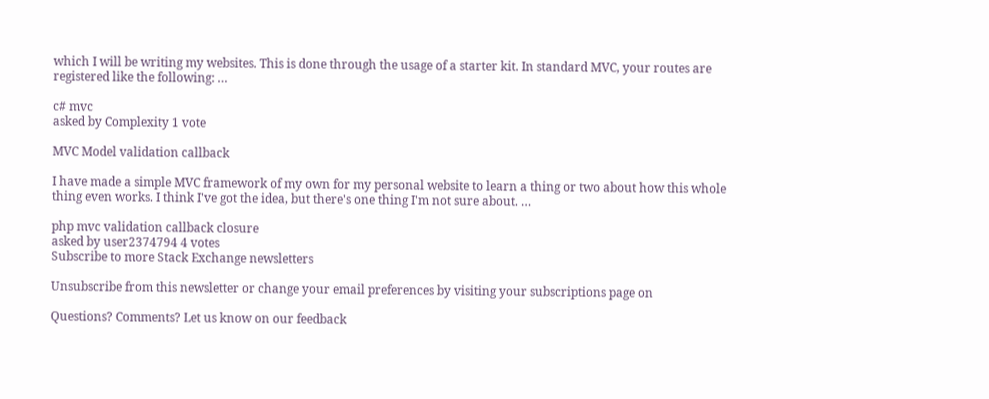which I will be writing my websites. This is done through the usage of a starter kit. In standard MVC, your routes are registered like the following: …

c# mvc
asked by Complexity 1 vote

MVC Model validation callback

I have made a simple MVC framework of my own for my personal website to learn a thing or two about how this whole thing even works. I think I've got the idea, but there's one thing I'm not sure about. …

php mvc validation callback closure
asked by user2374794 4 votes
Subscribe to more Stack Exchange newsletters

Unsubscribe from this newsletter or change your email preferences by visiting your subscriptions page on

Questions? Comments? Let us know on our feedback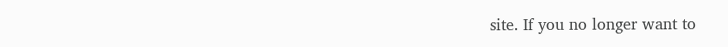site. If you no longer want to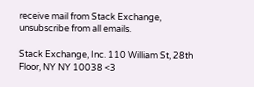receive mail from Stack Exchange, unsubscribe from all emails.

Stack Exchange, Inc. 110 William St, 28th Floor, NY NY 10038 <3